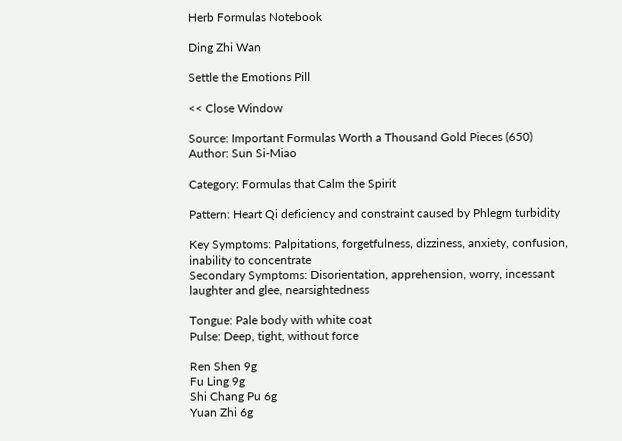Herb Formulas Notebook

Ding Zhi Wan

Settle the Emotions Pill

<< Close Window

Source: Important Formulas Worth a Thousand Gold Pieces (650)
Author: Sun Si-Miao

Category: Formulas that Calm the Spirit

Pattern: Heart Qi deficiency and constraint caused by Phlegm turbidity

Key Symptoms: Palpitations, forgetfulness, dizziness, anxiety, confusion, inability to concentrate
Secondary Symptoms: Disorientation, apprehension, worry, incessant laughter and glee, nearsightedness

Tongue: Pale body with white coat
Pulse: Deep, tight, without force

Ren Shen 9g
Fu Ling 9g
Shi Chang Pu 6g
Yuan Zhi 6g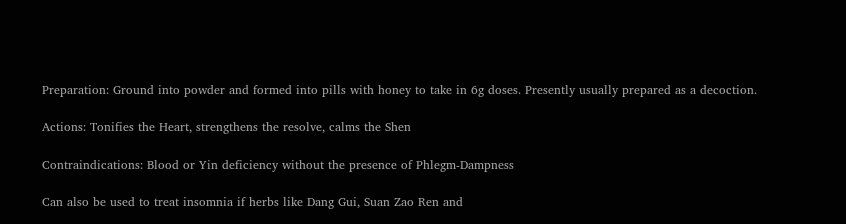Preparation: Ground into powder and formed into pills with honey to take in 6g doses. Presently usually prepared as a decoction.

Actions: Tonifies the Heart, strengthens the resolve, calms the Shen

Contraindications: Blood or Yin deficiency without the presence of Phlegm-Dampness

Can also be used to treat insomnia if herbs like Dang Gui, Suan Zao Ren and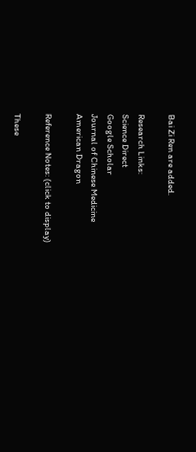Bai Zi Ren are added.

Research Links:
Science Direct
Google Scholar
Journal of Chinese Medicine
American Dragon

Reference Notes: (click to display)

These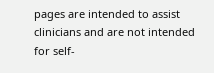pages are intended to assist clinicians and are not intended for self-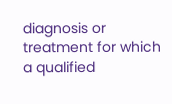diagnosis or treatment for which a qualified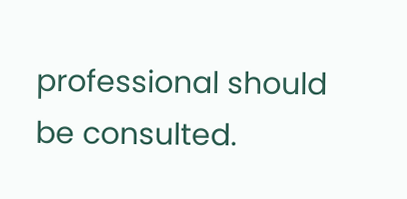professional should be consulted.